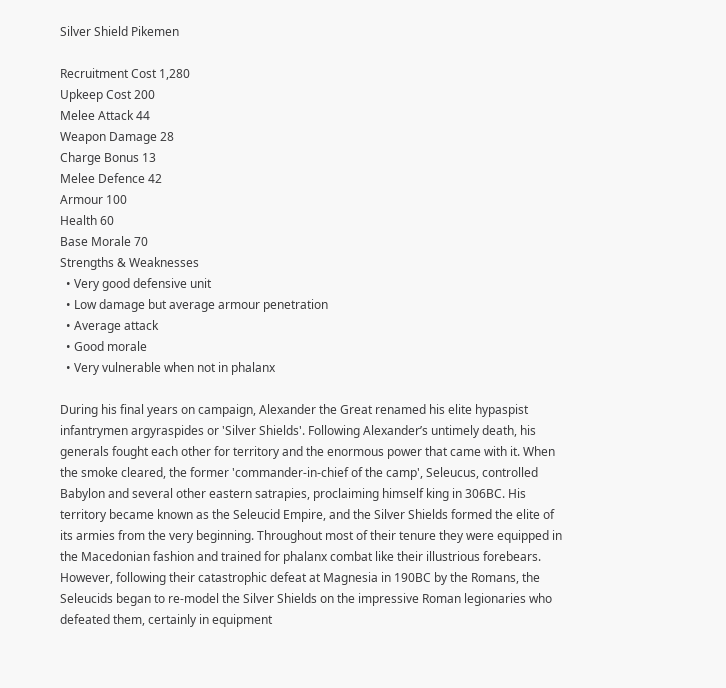Silver Shield Pikemen

Recruitment Cost 1,280
Upkeep Cost 200
Melee Attack 44
Weapon Damage 28
Charge Bonus 13
Melee Defence 42
Armour 100
Health 60
Base Morale 70
Strengths & Weaknesses
  • Very good defensive unit
  • Low damage but average armour penetration
  • Average attack
  • Good morale
  • Very vulnerable when not in phalanx

During his final years on campaign, Alexander the Great renamed his elite hypaspist infantrymen argyraspides or 'Silver Shields'. Following Alexander’s untimely death, his generals fought each other for territory and the enormous power that came with it. When the smoke cleared, the former 'commander-in-chief of the camp', Seleucus, controlled Babylon and several other eastern satrapies, proclaiming himself king in 306BC. His territory became known as the Seleucid Empire, and the Silver Shields formed the elite of its armies from the very beginning. Throughout most of their tenure they were equipped in the Macedonian fashion and trained for phalanx combat like their illustrious forebears. However, following their catastrophic defeat at Magnesia in 190BC by the Romans, the Seleucids began to re-model the Silver Shields on the impressive Roman legionaries who defeated them, certainly in equipment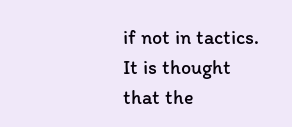if not in tactics. It is thought that the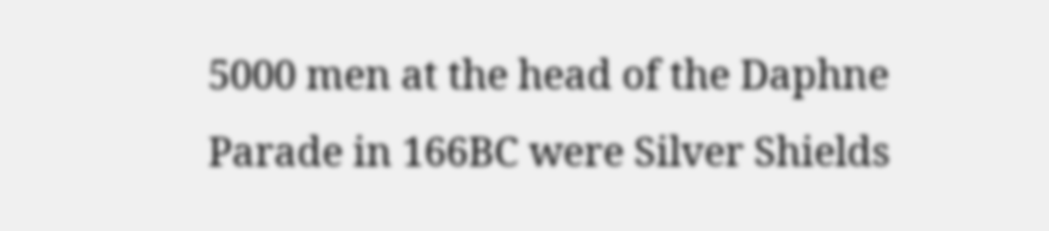5000 men at the head of the Daphne Parade in 166BC were Silver Shields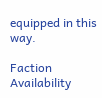equipped in this way.

Faction Availability